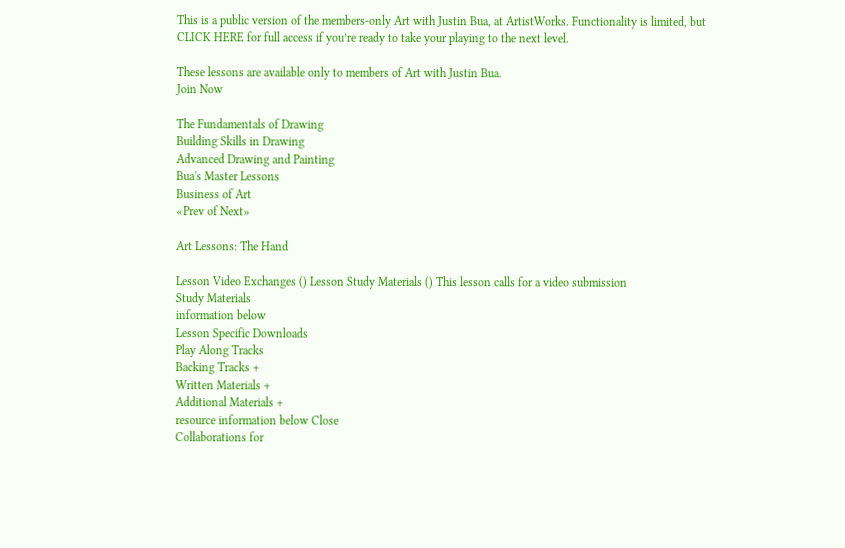This is a public version of the members-only Art with Justin Bua, at ArtistWorks. Functionality is limited, but CLICK HERE for full access if you’re ready to take your playing to the next level.

These lessons are available only to members of Art with Justin Bua.
Join Now

The Fundamentals of Drawing
Building Skills in Drawing
Advanced Drawing and Painting
Bua's Master Lessons
Business of Art
«Prev of Next»

Art Lessons: The Hand

Lesson Video Exchanges () Lesson Study Materials () This lesson calls for a video submission
Study Materials
information below
Lesson Specific Downloads
Play Along Tracks
Backing Tracks +
Written Materials +
Additional Materials +
resource information below Close
Collaborations for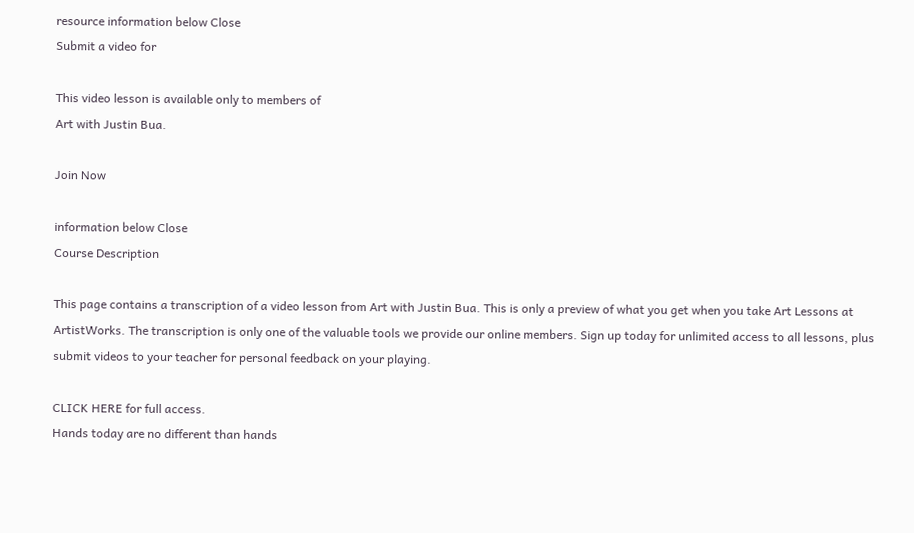resource information below Close
Submit a video for

This video lesson is available only to members of
Art with Justin Bua.

Join Now

information below Close
Course Description

This page contains a transcription of a video lesson from Art with Justin Bua. This is only a preview of what you get when you take Art Lessons at ArtistWorks. The transcription is only one of the valuable tools we provide our online members. Sign up today for unlimited access to all lessons, plus submit videos to your teacher for personal feedback on your playing.

CLICK HERE for full access.
Hands today are no different than hands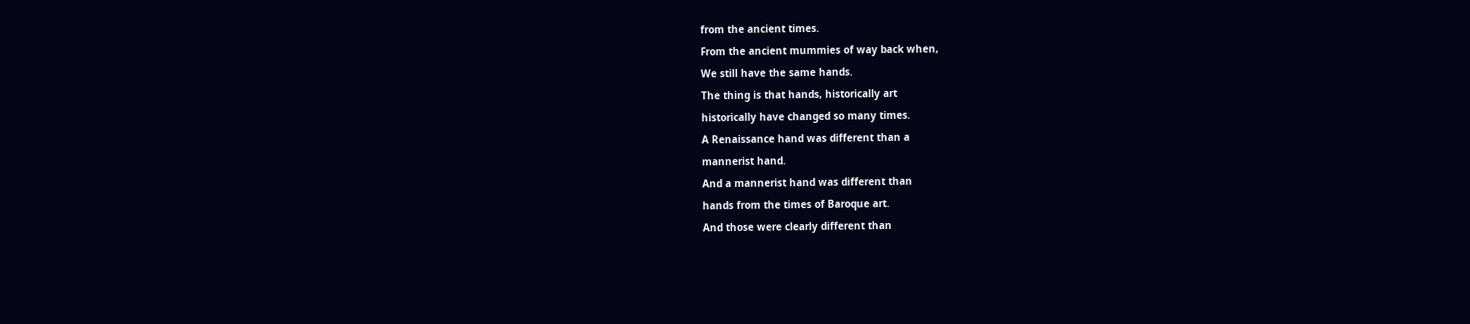from the ancient times.
From the ancient mummies of way back when,
We still have the same hands.
The thing is that hands, historically art
historically have changed so many times.
A Renaissance hand was different than a
mannerist hand.
And a mannerist hand was different than
hands from the times of Baroque art.
And those were clearly different than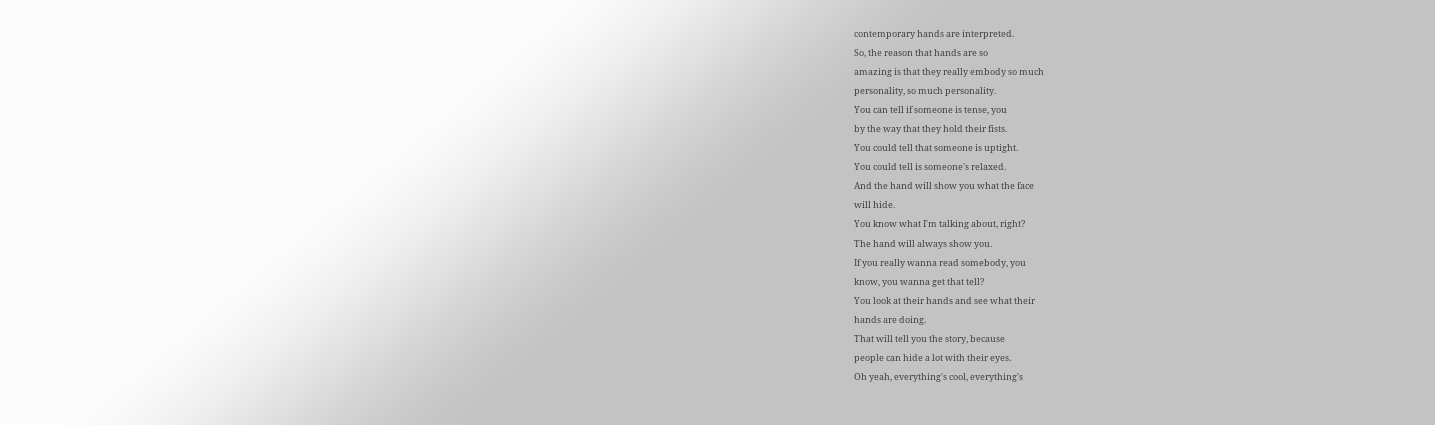contemporary hands are interpreted.
So, the reason that hands are so
amazing is that they really embody so much
personality, so much personality.
You can tell if someone is tense, you
by the way that they hold their fists.
You could tell that someone is uptight.
You could tell is someone's relaxed.
And the hand will show you what the face
will hide.
You know what I'm talking about, right?
The hand will always show you.
If you really wanna read somebody, you
know, you wanna get that tell?
You look at their hands and see what their
hands are doing.
That will tell you the story, because
people can hide a lot with their eyes.
Oh yeah, everything's cool, everything's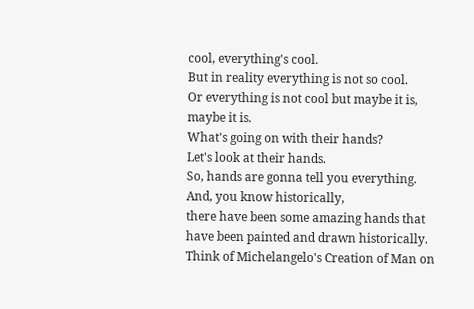cool, everything's cool.
But in reality everything is not so cool.
Or everything is not cool but maybe it is,
maybe it is.
What's going on with their hands?
Let's look at their hands.
So, hands are gonna tell you everything.
And, you know historically,
there have been some amazing hands that
have been painted and drawn historically.
Think of Michelangelo's Creation of Man on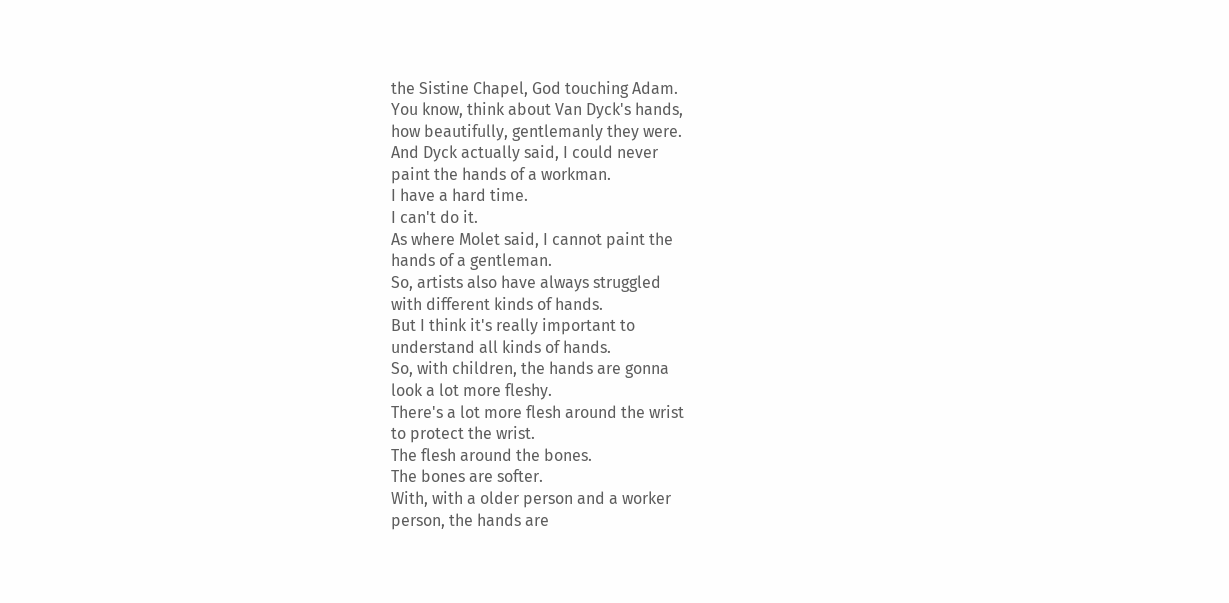the Sistine Chapel, God touching Adam.
You know, think about Van Dyck's hands,
how beautifully, gentlemanly they were.
And Dyck actually said, I could never
paint the hands of a workman.
I have a hard time.
I can't do it.
As where Molet said, I cannot paint the
hands of a gentleman.
So, artists also have always struggled
with different kinds of hands.
But I think it's really important to
understand all kinds of hands.
So, with children, the hands are gonna
look a lot more fleshy.
There's a lot more flesh around the wrist
to protect the wrist.
The flesh around the bones.
The bones are softer.
With, with a older person and a worker
person, the hands are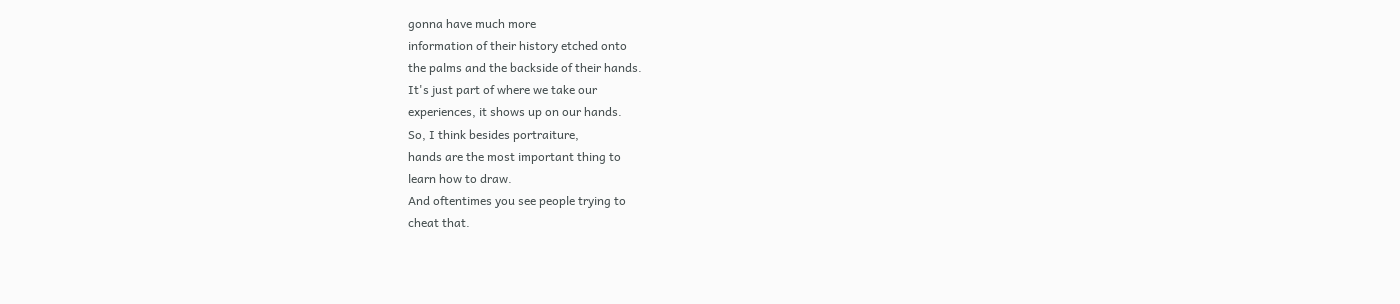gonna have much more
information of their history etched onto
the palms and the backside of their hands.
It's just part of where we take our
experiences, it shows up on our hands.
So, I think besides portraiture,
hands are the most important thing to
learn how to draw.
And oftentimes you see people trying to
cheat that.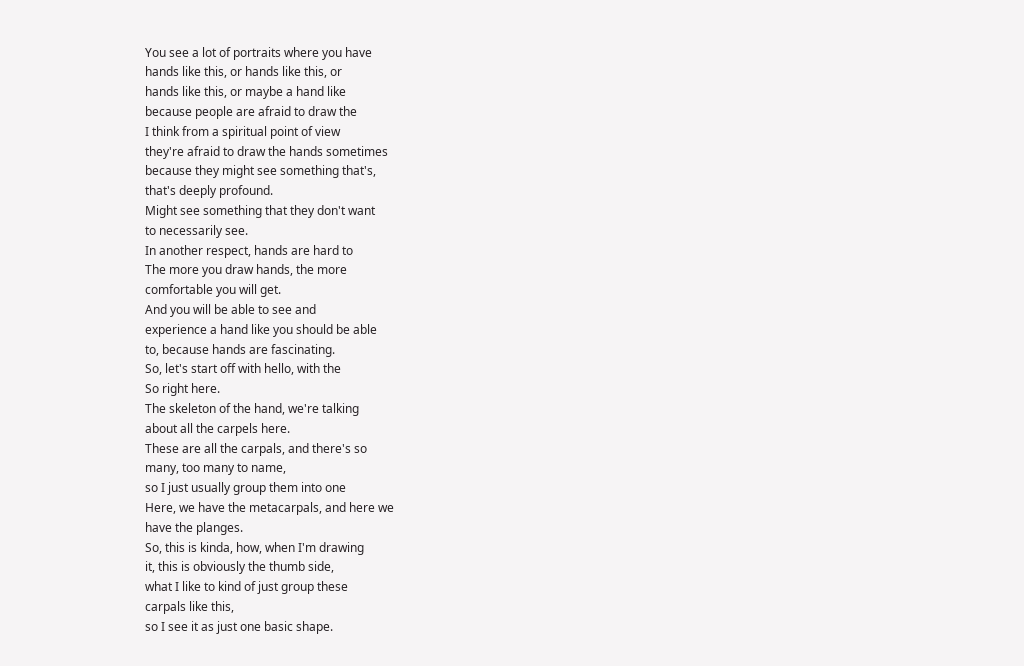You see a lot of portraits where you have
hands like this, or hands like this, or
hands like this, or maybe a hand like
because people are afraid to draw the
I think from a spiritual point of view
they're afraid to draw the hands sometimes
because they might see something that's,
that's deeply profound.
Might see something that they don't want
to necessarily see.
In another respect, hands are hard to
The more you draw hands, the more
comfortable you will get.
And you will be able to see and
experience a hand like you should be able
to, because hands are fascinating.
So, let's start off with hello, with the
So right here.
The skeleton of the hand, we're talking
about all the carpels here.
These are all the carpals, and there's so
many, too many to name,
so I just usually group them into one
Here, we have the metacarpals, and here we
have the planges.
So, this is kinda, how, when I'm drawing
it, this is obviously the thumb side,
what I like to kind of just group these
carpals like this,
so I see it as just one basic shape.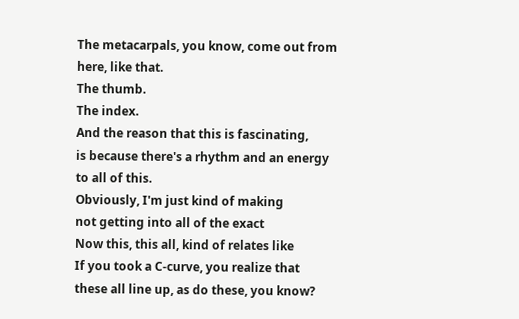The metacarpals, you know, come out from
here, like that.
The thumb.
The index.
And the reason that this is fascinating,
is because there's a rhythm and an energy
to all of this.
Obviously, I'm just kind of making
not getting into all of the exact
Now this, this all, kind of relates like
If you took a C-curve, you realize that
these all line up, as do these, you know?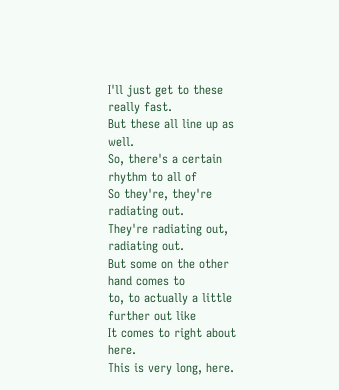I'll just get to these really fast.
But these all line up as well.
So, there's a certain rhythm to all of
So they're, they're radiating out.
They're radiating out, radiating out.
But some on the other hand comes to
to, to actually a little further out like
It comes to right about here.
This is very long, here.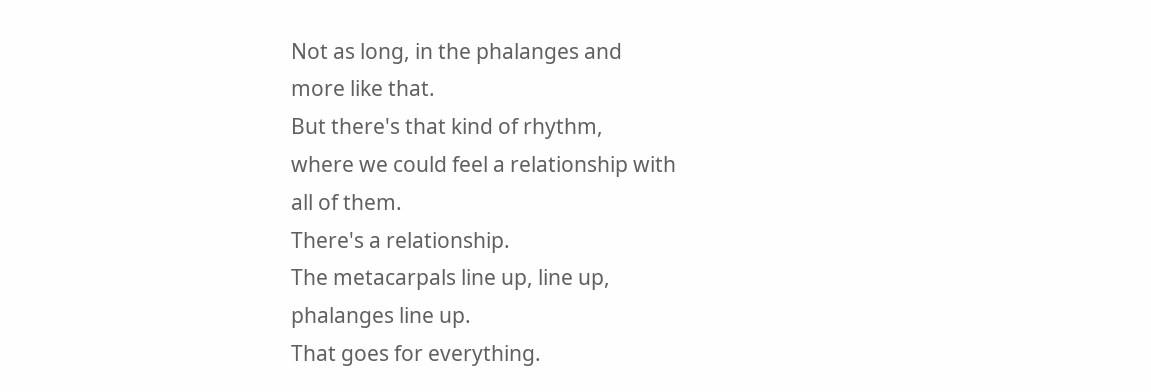Not as long, in the phalanges and
more like that.
But there's that kind of rhythm,
where we could feel a relationship with
all of them.
There's a relationship.
The metacarpals line up, line up,
phalanges line up.
That goes for everything.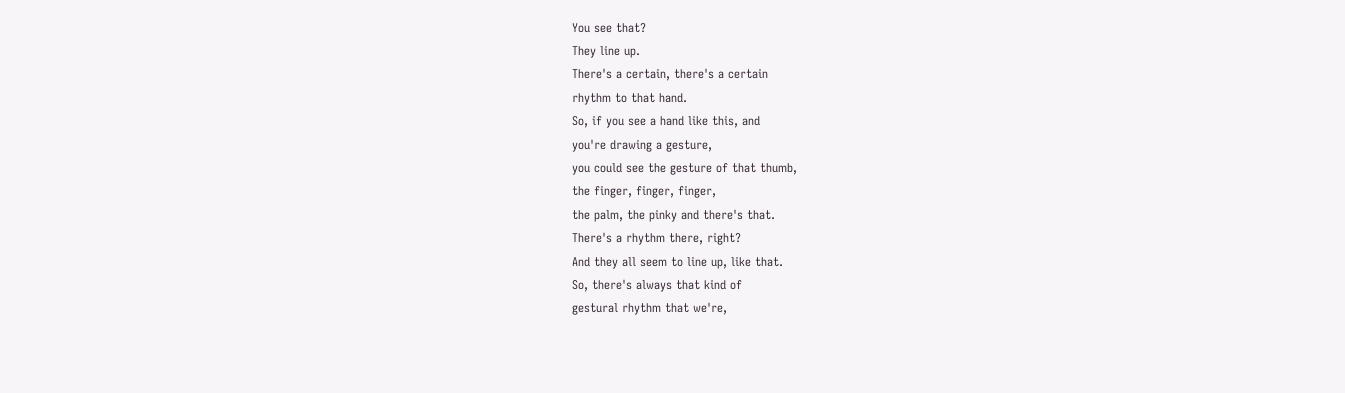You see that?
They line up.
There's a certain, there's a certain
rhythm to that hand.
So, if you see a hand like this, and
you're drawing a gesture,
you could see the gesture of that thumb,
the finger, finger, finger,
the palm, the pinky and there's that.
There's a rhythm there, right?
And they all seem to line up, like that.
So, there's always that kind of
gestural rhythm that we're,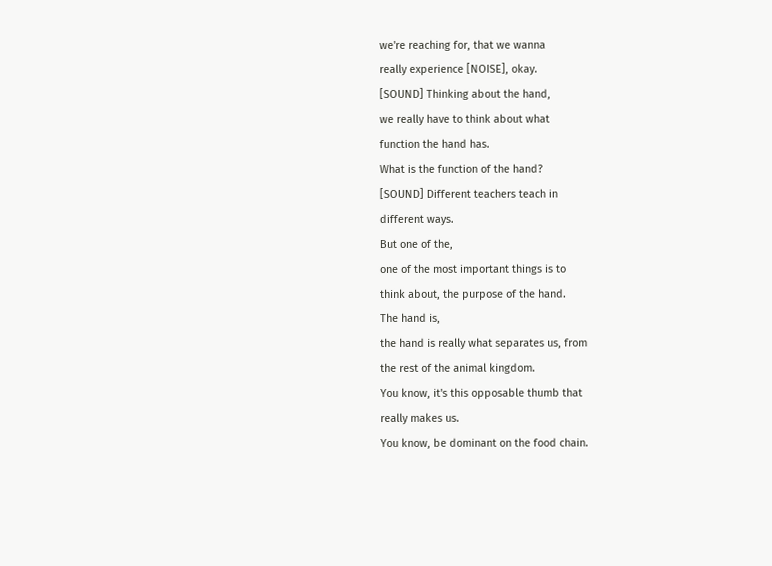we're reaching for, that we wanna
really experience [NOISE], okay.
[SOUND] Thinking about the hand,
we really have to think about what
function the hand has.
What is the function of the hand?
[SOUND] Different teachers teach in
different ways.
But one of the,
one of the most important things is to
think about, the purpose of the hand.
The hand is,
the hand is really what separates us, from
the rest of the animal kingdom.
You know, it's this opposable thumb that
really makes us.
You know, be dominant on the food chain.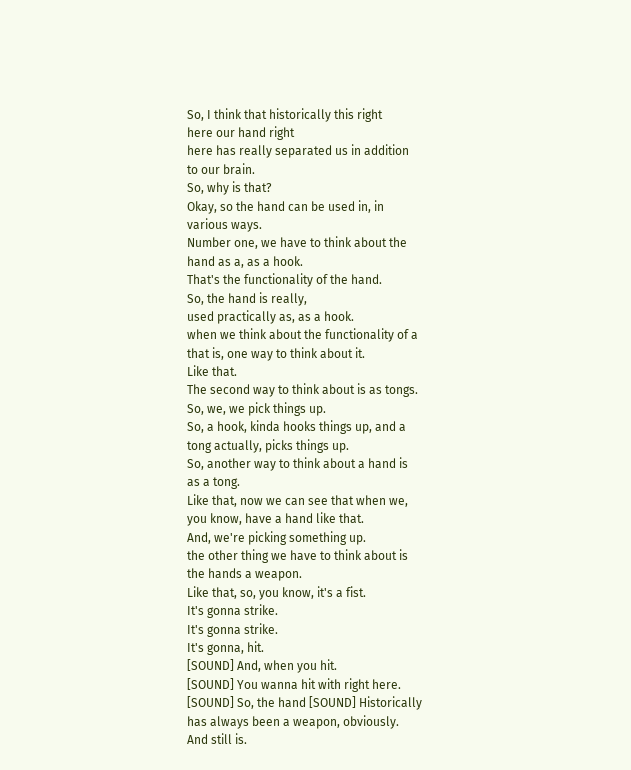So, I think that historically this right
here our hand right
here has really separated us in addition
to our brain.
So, why is that?
Okay, so the hand can be used in, in
various ways.
Number one, we have to think about the
hand as a, as a hook.
That's the functionality of the hand.
So, the hand is really,
used practically as, as a hook.
when we think about the functionality of a
that is, one way to think about it.
Like that.
The second way to think about is as tongs.
So, we, we pick things up.
So, a hook, kinda hooks things up, and a
tong actually, picks things up.
So, another way to think about a hand is
as a tong.
Like that, now we can see that when we,
you know, have a hand like that.
And, we're picking something up.
the other thing we have to think about is
the hands a weapon.
Like that, so, you know, it's a fist.
It's gonna strike.
It's gonna strike.
It's gonna, hit.
[SOUND] And, when you hit.
[SOUND] You wanna hit with right here.
[SOUND] So, the hand [SOUND] Historically
has always been a weapon, obviously.
And still is.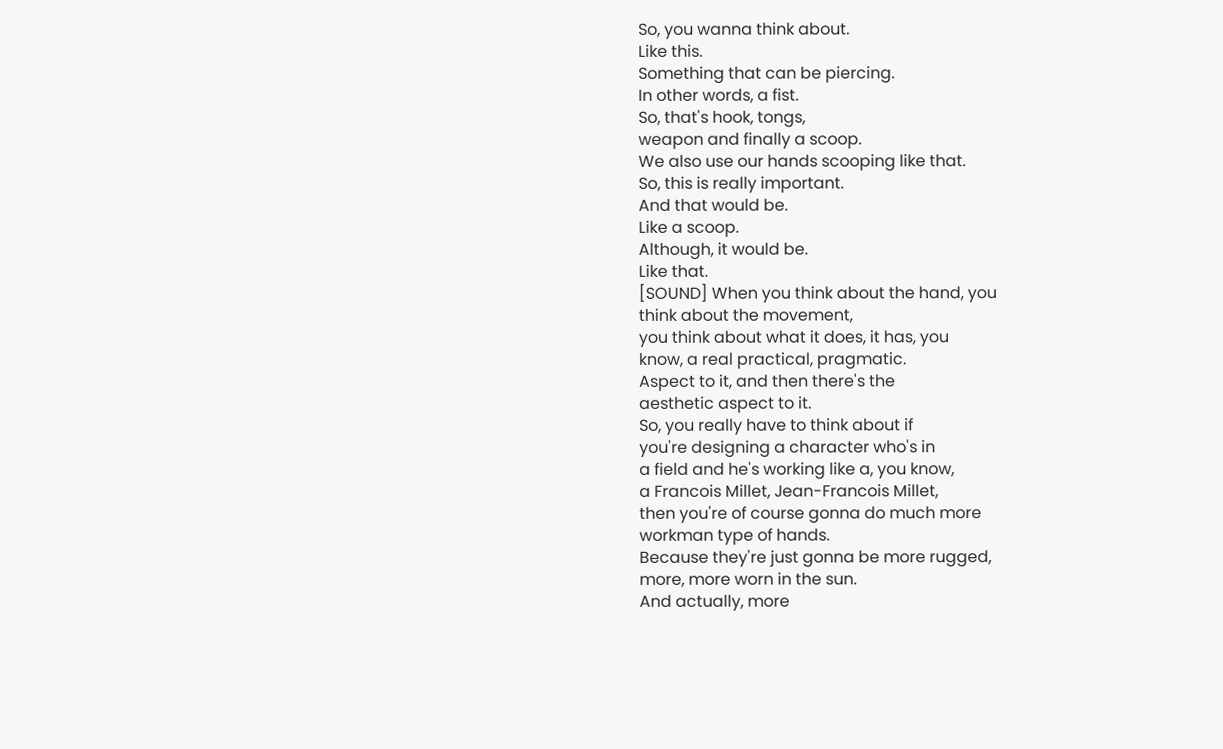So, you wanna think about.
Like this.
Something that can be piercing.
In other words, a fist.
So, that's hook, tongs,
weapon and finally a scoop.
We also use our hands scooping like that.
So, this is really important.
And that would be.
Like a scoop.
Although, it would be.
Like that.
[SOUND] When you think about the hand, you
think about the movement,
you think about what it does, it has, you
know, a real practical, pragmatic.
Aspect to it, and then there's the
aesthetic aspect to it.
So, you really have to think about if
you're designing a character who's in
a field and he's working like a, you know,
a Francois Millet, Jean-Francois Millet,
then you're of course gonna do much more
workman type of hands.
Because they're just gonna be more rugged,
more, more worn in the sun.
And actually, more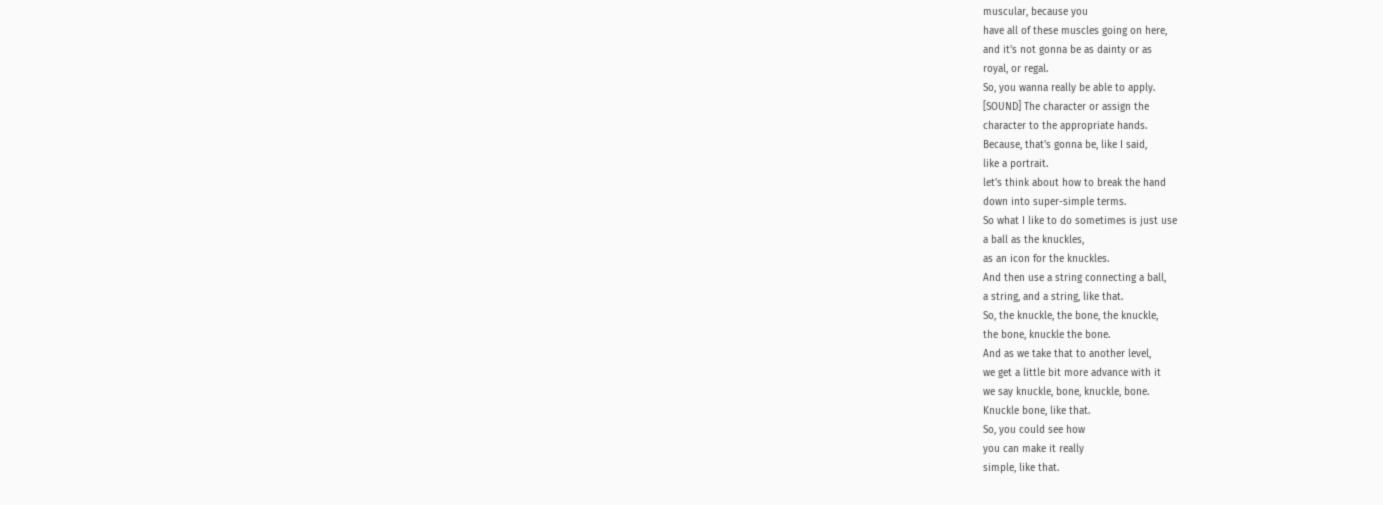muscular, because you
have all of these muscles going on here,
and it's not gonna be as dainty or as
royal, or regal.
So, you wanna really be able to apply.
[SOUND] The character or assign the
character to the appropriate hands.
Because, that's gonna be, like I said,
like a portrait.
let's think about how to break the hand
down into super-simple terms.
So what I like to do sometimes is just use
a ball as the knuckles,
as an icon for the knuckles.
And then use a string connecting a ball,
a string, and a string, like that.
So, the knuckle, the bone, the knuckle,
the bone, knuckle the bone.
And as we take that to another level,
we get a little bit more advance with it
we say knuckle, bone, knuckle, bone.
Knuckle bone, like that.
So, you could see how
you can make it really
simple, like that.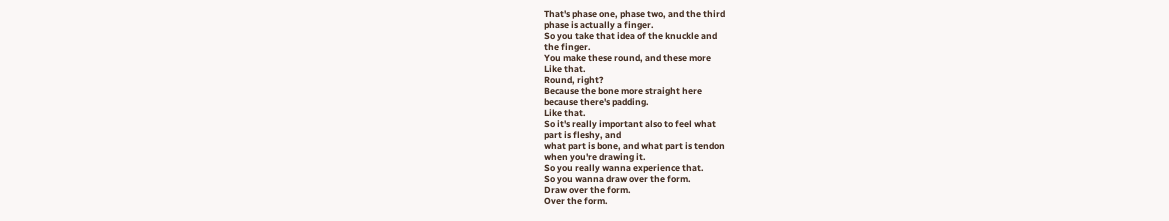That's phase one, phase two, and the third
phase is actually a finger.
So you take that idea of the knuckle and
the finger.
You make these round, and these more
Like that.
Round, right?
Because the bone more straight here
because there's padding.
Like that.
So it's really important also to feel what
part is fleshy, and
what part is bone, and what part is tendon
when you're drawing it.
So you really wanna experience that.
So you wanna draw over the form.
Draw over the form.
Over the form.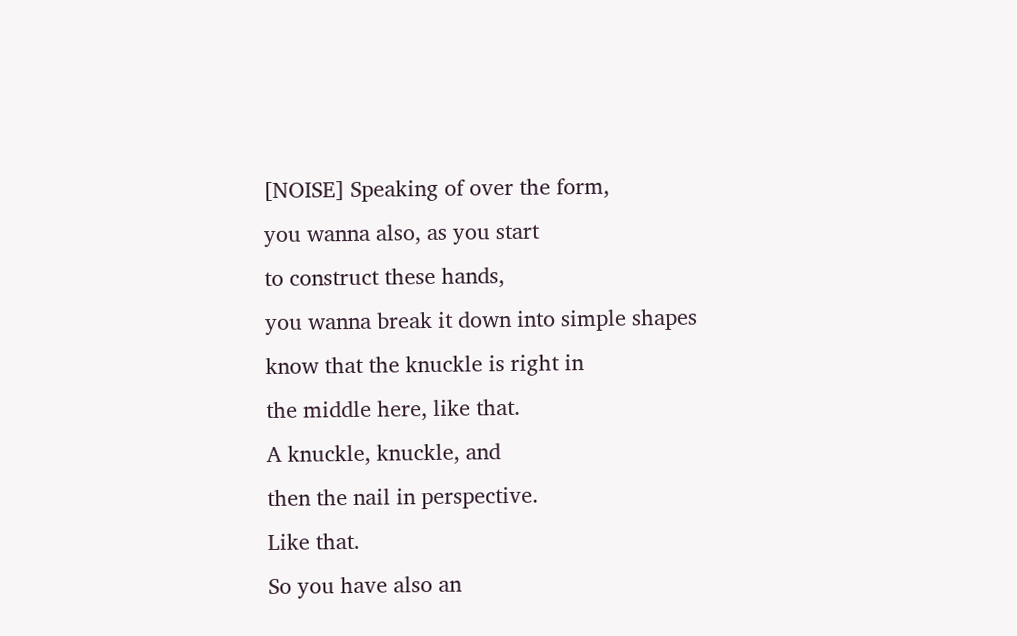[NOISE] Speaking of over the form,
you wanna also, as you start
to construct these hands,
you wanna break it down into simple shapes
know that the knuckle is right in
the middle here, like that.
A knuckle, knuckle, and
then the nail in perspective.
Like that.
So you have also an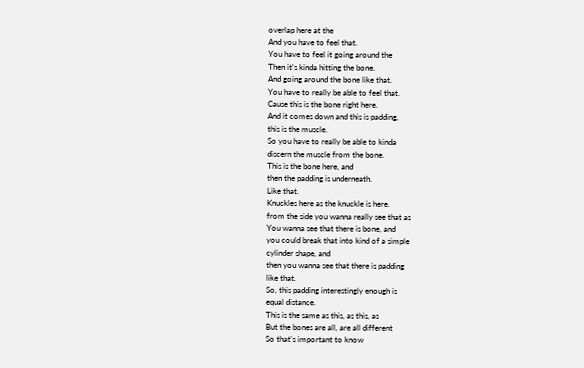overlap here at the
And you have to feel that.
You have to feel it going around the
Then it's kinda hitting the bone.
And going around the bone like that.
You have to really be able to feel that.
Cause this is the bone right here.
And it comes down and this is padding,
this is the muscle.
So you have to really be able to kinda
discern the muscle from the bone.
This is the bone here, and
then the padding is underneath.
Like that.
Knuckles here as the knuckle is here.
from the side you wanna really see that as
You wanna see that there is bone, and
you could break that into kind of a simple
cylinder shape, and
then you wanna see that there is padding
like that.
So, this padding interestingly enough is
equal distance.
This is the same as this, as this, as
But the bones are all, are all different
So that's important to know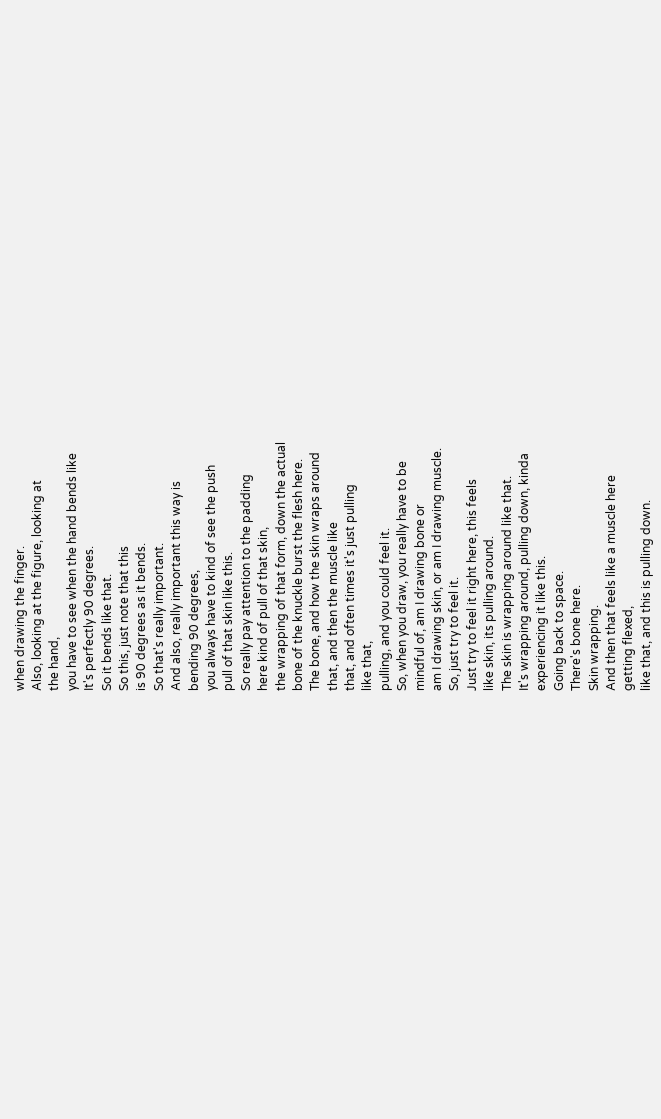when drawing the finger.
Also, looking at the figure, looking at
the hand,
you have to see when the hand bends like
It's perfectly 90 degrees.
So it bends like that.
So this, just note that this
is 90 degrees as it bends.
So that's really important.
And also, really important this way is
bending 90 degrees,
you always have to kind of see the push
pull of that skin like this.
So really pay attention to the padding
here kind of pull of that skin,
the wrapping of that form, down the actual
bone of the knuckle burst the flesh here.
The bone, and how the skin wraps around
that, and then the muscle like
that, and often times it's just pulling
like that,
pulling, and you could feel it.
So, when you draw, you really have to be
mindful of, am I drawing bone or
am I drawing skin, or am I drawing muscle.
So, just try to feel it.
Just try to feel it right here, this feels
like skin, its pulling around.
The skin is wrapping around like that.
It's wrapping around, pulling down, kinda
experiencing it like this.
Going back to space.
There's bone here.
Skin wrapping.
And then that feels like a muscle here
getting flexed,
like that, and this is pulling down.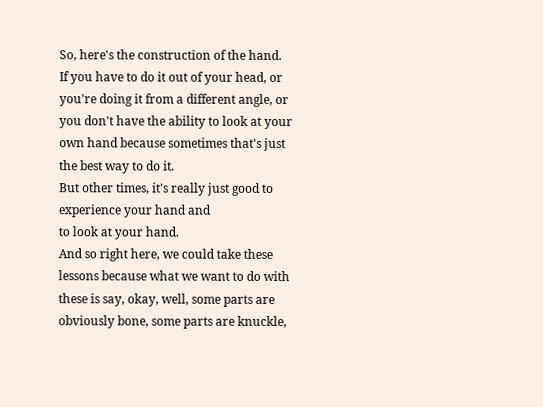So, here's the construction of the hand.
If you have to do it out of your head, or
you're doing it from a different angle, or
you don't have the ability to look at your
own hand because sometimes that's just
the best way to do it.
But other times, it's really just good to
experience your hand and
to look at your hand.
And so right here, we could take these
lessons because what we want to do with
these is say, okay, well, some parts are
obviously bone, some parts are knuckle,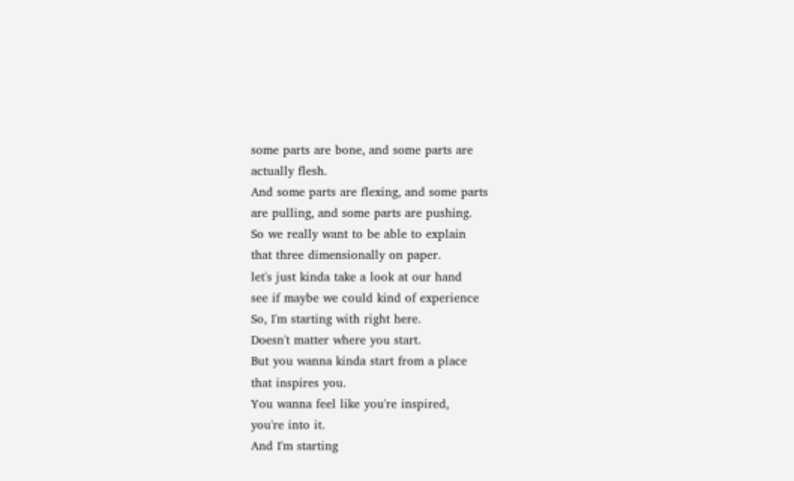some parts are bone, and some parts are
actually flesh.
And some parts are flexing, and some parts
are pulling, and some parts are pushing.
So we really want to be able to explain
that three dimensionally on paper.
let's just kinda take a look at our hand
see if maybe we could kind of experience
So, I'm starting with right here.
Doesn't matter where you start.
But you wanna kinda start from a place
that inspires you.
You wanna feel like you're inspired,
you're into it.
And I'm starting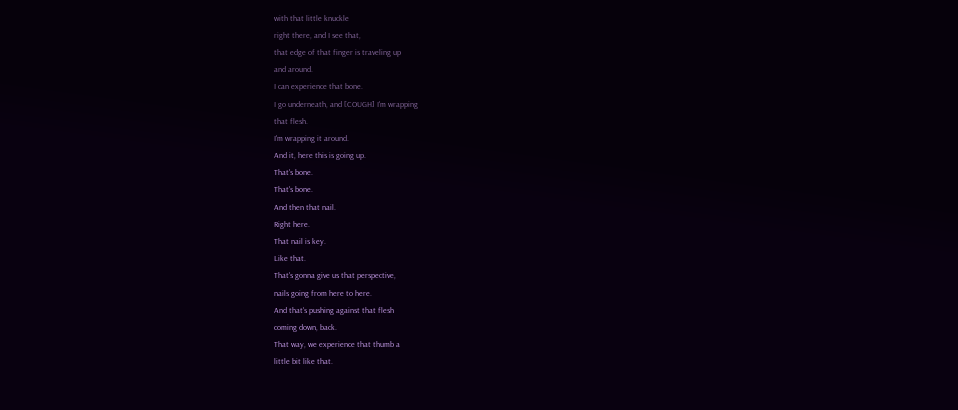with that little knuckle
right there, and I see that,
that edge of that finger is traveling up
and around.
I can experience that bone.
I go underneath, and [COUGH] I'm wrapping
that flesh.
I'm wrapping it around.
And it, here this is going up.
That's bone.
That's bone.
And then that nail.
Right here.
That nail is key.
Like that.
That's gonna give us that perspective,
nails going from here to here.
And that's pushing against that flesh
coming down, back.
That way, we experience that thumb a
little bit like that.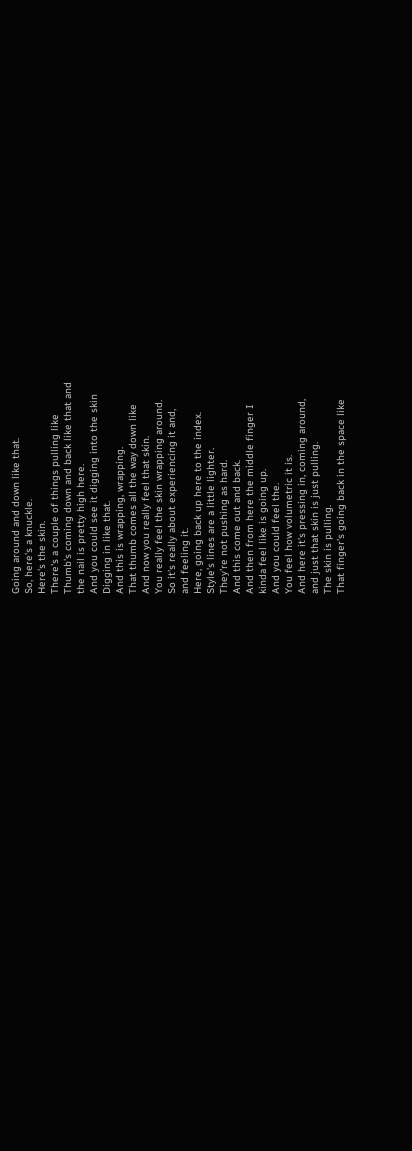Going around and down like that.
So, here's a knuckle.
Here's the skin.
There's a couple of things pulling like
Thumb's coming down and back like that and
the nail is pretty high here.
And you could see it digging into the skin
Digging in like that.
And this is wrapping, wrapping.
That thumb comes all the way down like
And now you really feel that skin.
You really feel the skin wrapping around.
So it's really about experiencing it and,
and feeling it.
Here, going back up here to the index.
Style's lines are a little lighter.
They're not pushing as hard.
And this come out and back.
And then from here the middle finger I
kinda feel like is going up.
And you could feel the.
You feel how volumetric it is.
And here it's pressing in, coming around,
and just that skin is just pulling.
The skin is pulling.
That finger's going back in the space like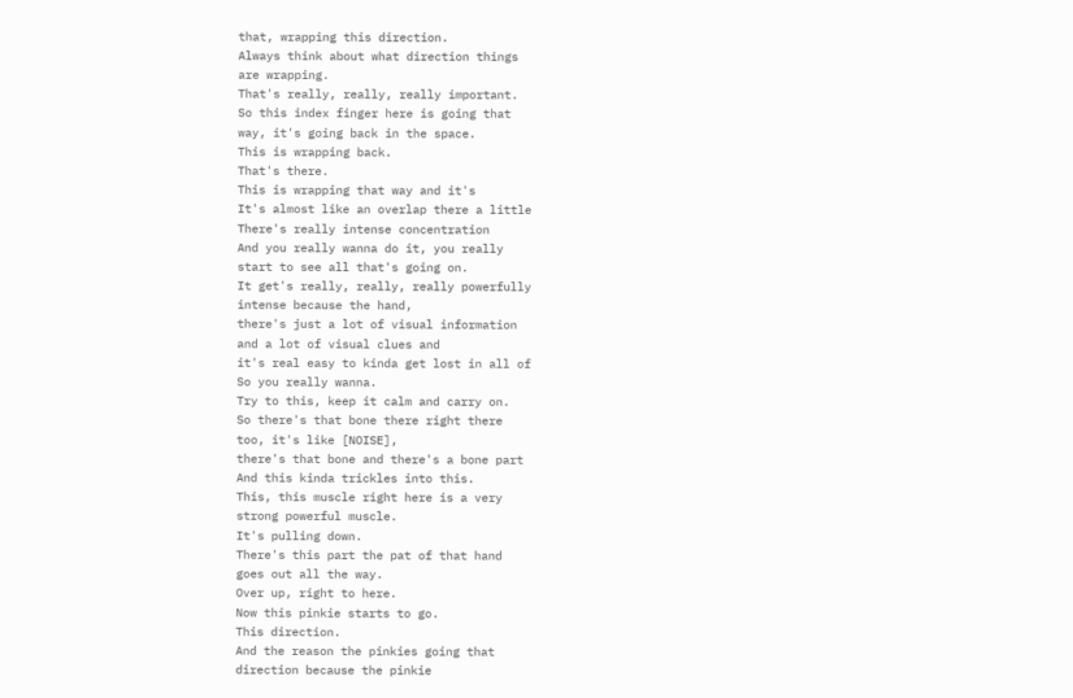that, wrapping this direction.
Always think about what direction things
are wrapping.
That's really, really, really important.
So this index finger here is going that
way, it's going back in the space.
This is wrapping back.
That's there.
This is wrapping that way and it's
It's almost like an overlap there a little
There's really intense concentration
And you really wanna do it, you really
start to see all that's going on.
It get's really, really, really powerfully
intense because the hand,
there's just a lot of visual information
and a lot of visual clues and
it's real easy to kinda get lost in all of
So you really wanna.
Try to this, keep it calm and carry on.
So there's that bone there right there
too, it's like [NOISE],
there's that bone and there's a bone part
And this kinda trickles into this.
This, this muscle right here is a very
strong powerful muscle.
It's pulling down.
There's this part the pat of that hand
goes out all the way.
Over up, right to here.
Now this pinkie starts to go.
This direction.
And the reason the pinkies going that
direction because the pinkie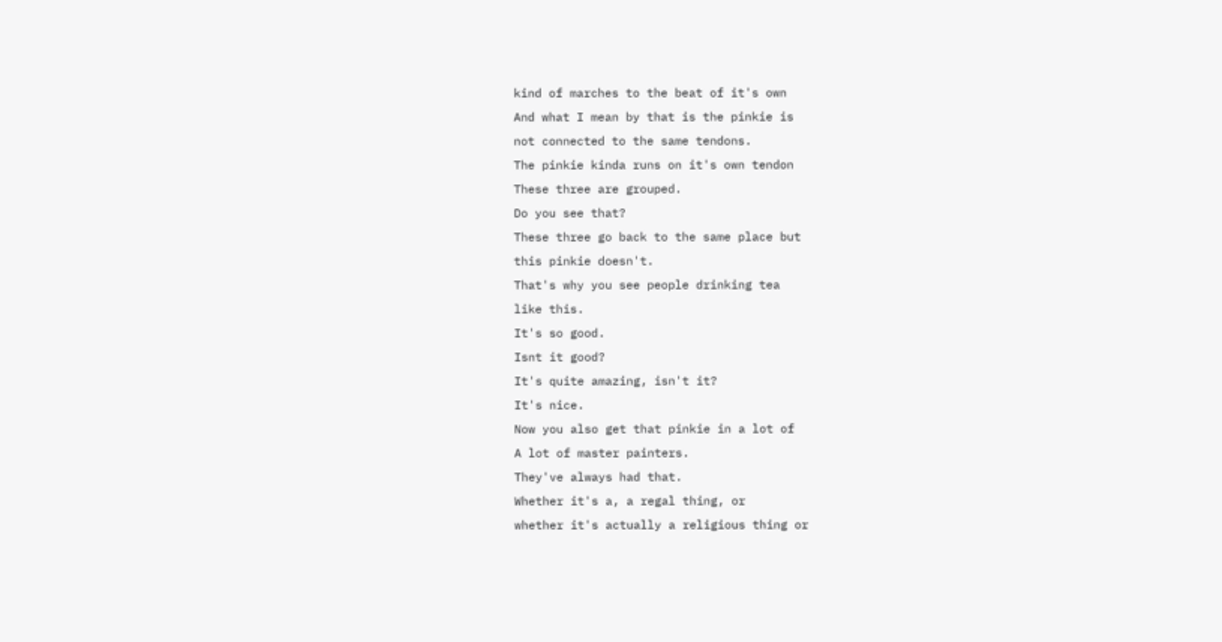kind of marches to the beat of it's own
And what I mean by that is the pinkie is
not connected to the same tendons.
The pinkie kinda runs on it's own tendon
These three are grouped.
Do you see that?
These three go back to the same place but
this pinkie doesn't.
That's why you see people drinking tea
like this.
It's so good.
Isnt it good?
It's quite amazing, isn't it?
It's nice.
Now you also get that pinkie in a lot of
A lot of master painters.
They've always had that.
Whether it's a, a regal thing, or
whether it's actually a religious thing or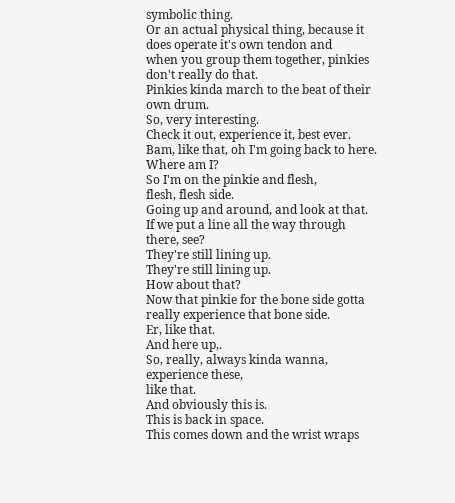symbolic thing.
Or an actual physical thing, because it
does operate it's own tendon and
when you group them together, pinkies
don't really do that.
Pinkies kinda march to the beat of their
own drum.
So, very interesting.
Check it out, experience it, best ever.
Bam, like that, oh I'm going back to here.
Where am I?
So I'm on the pinkie and flesh,
flesh, flesh side.
Going up and around, and look at that.
If we put a line all the way through
there, see?
They're still lining up.
They're still lining up.
How about that?
Now that pinkie for the bone side gotta
really experience that bone side.
Er, like that.
And here up,.
So, really, always kinda wanna,
experience these,
like that.
And obviously this is.
This is back in space.
This comes down and the wrist wraps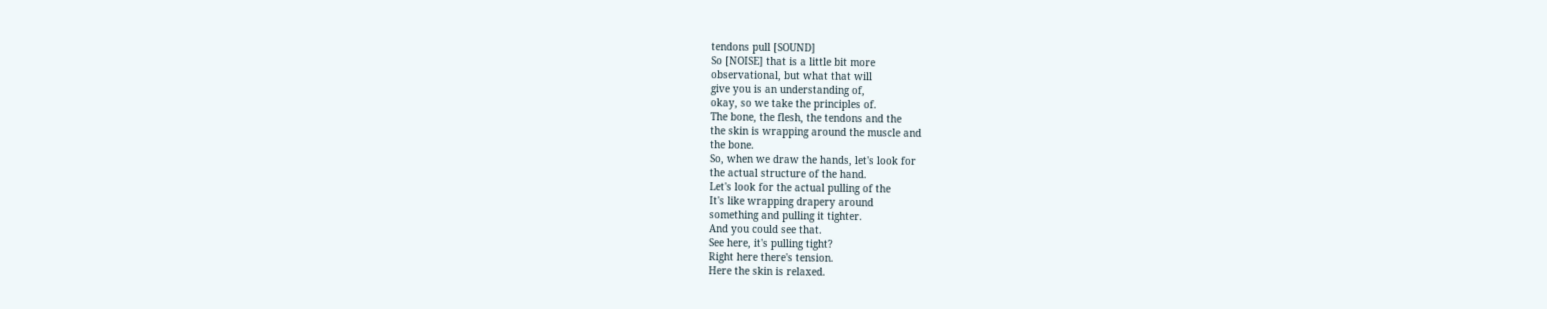tendons pull [SOUND]
So [NOISE] that is a little bit more
observational, but what that will
give you is an understanding of,
okay, so we take the principles of.
The bone, the flesh, the tendons and the
the skin is wrapping around the muscle and
the bone.
So, when we draw the hands, let's look for
the actual structure of the hand.
Let's look for the actual pulling of the
It's like wrapping drapery around
something and pulling it tighter.
And you could see that.
See here, it's pulling tight?
Right here there's tension.
Here the skin is relaxed.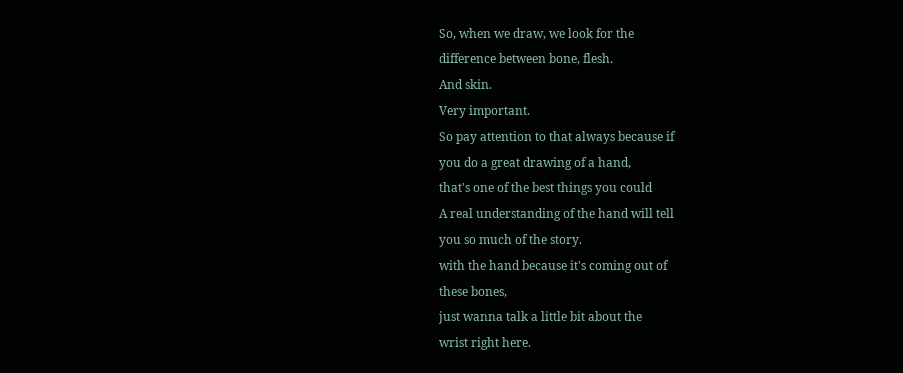So, when we draw, we look for the
difference between bone, flesh.
And skin.
Very important.
So pay attention to that always because if
you do a great drawing of a hand,
that's one of the best things you could
A real understanding of the hand will tell
you so much of the story.
with the hand because it's coming out of
these bones,
just wanna talk a little bit about the
wrist right here.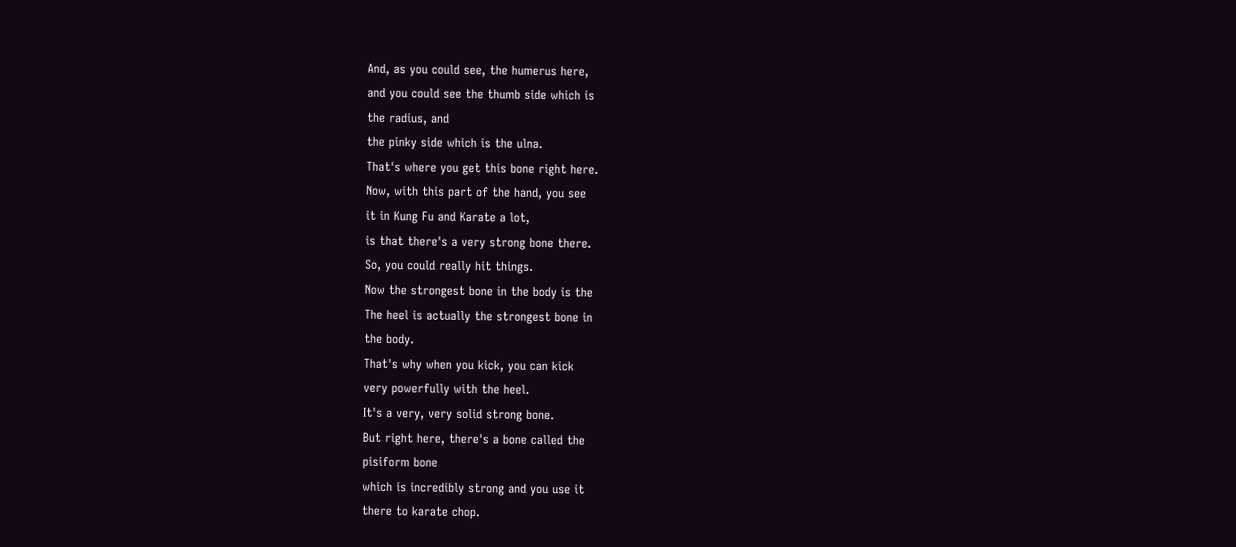And, as you could see, the humerus here,
and you could see the thumb side which is
the radius, and
the pinky side which is the ulna.
That's where you get this bone right here.
Now, with this part of the hand, you see
it in Kung Fu and Karate a lot,
is that there's a very strong bone there.
So, you could really hit things.
Now the strongest bone in the body is the
The heel is actually the strongest bone in
the body.
That's why when you kick, you can kick
very powerfully with the heel.
It's a very, very solid strong bone.
But right here, there's a bone called the
pisiform bone
which is incredibly strong and you use it
there to karate chop.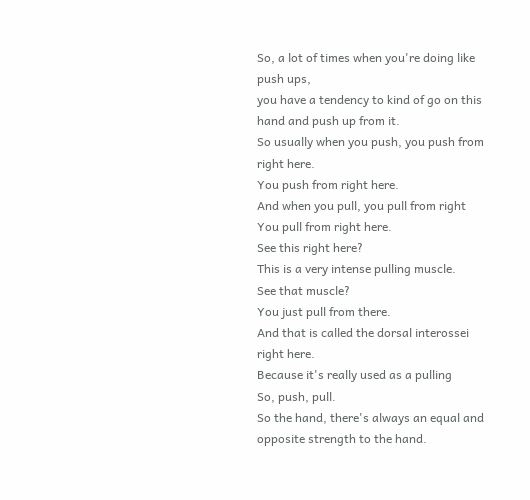So, a lot of times when you're doing like
push ups,
you have a tendency to kind of go on this
hand and push up from it.
So usually when you push, you push from
right here.
You push from right here.
And when you pull, you pull from right
You pull from right here.
See this right here?
This is a very intense pulling muscle.
See that muscle?
You just pull from there.
And that is called the dorsal interossei
right here.
Because it's really used as a pulling
So, push, pull.
So the hand, there's always an equal and
opposite strength to the hand.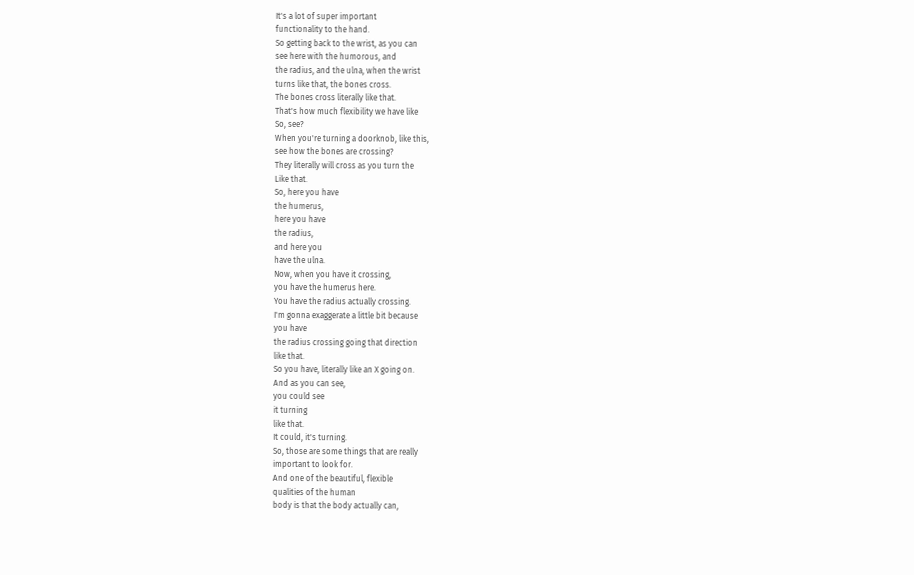It's a lot of super important
functionality to the hand.
So getting back to the wrist, as you can
see here with the humorous, and
the radius, and the ulna, when the wrist
turns like that, the bones cross.
The bones cross literally like that.
That's how much flexibility we have like
So, see?
When you're turning a doorknob, like this,
see how the bones are crossing?
They literally will cross as you turn the
Like that.
So, here you have
the humerus,
here you have
the radius,
and here you
have the ulna.
Now, when you have it crossing,
you have the humerus here.
You have the radius actually crossing.
I'm gonna exaggerate a little bit because
you have
the radius crossing going that direction
like that.
So you have, literally like an X going on.
And as you can see,
you could see
it turning
like that.
It could, it's turning.
So, those are some things that are really
important to look for.
And one of the beautiful, flexible
qualities of the human
body is that the body actually can,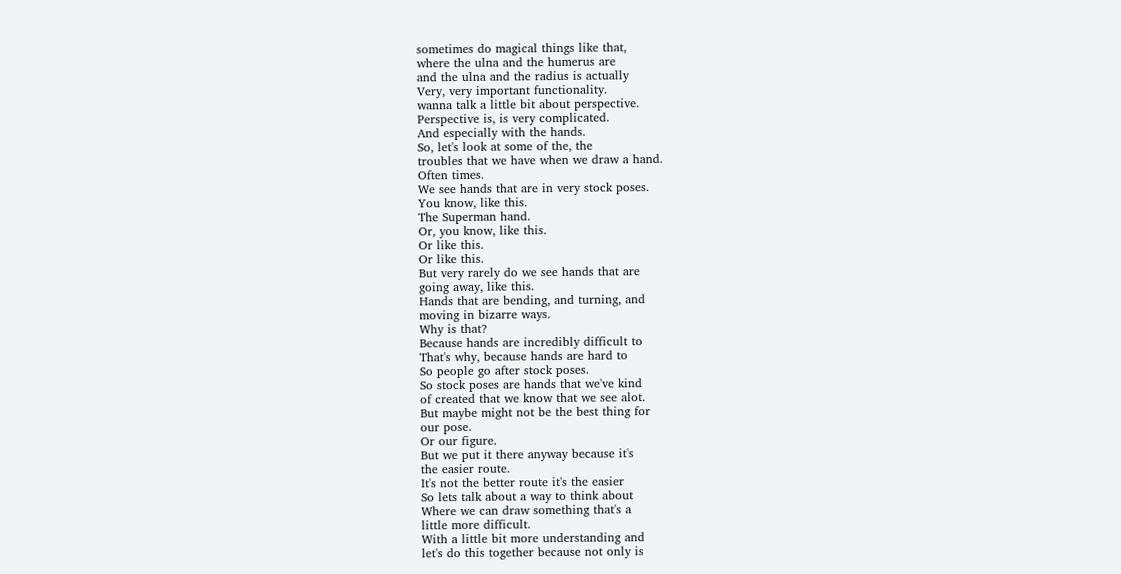sometimes do magical things like that,
where the ulna and the humerus are
and the ulna and the radius is actually
Very, very important functionality.
wanna talk a little bit about perspective.
Perspective is, is very complicated.
And especially with the hands.
So, let's look at some of the, the
troubles that we have when we draw a hand.
Often times.
We see hands that are in very stock poses.
You know, like this.
The Superman hand.
Or, you know, like this.
Or like this.
Or like this.
But very rarely do we see hands that are
going away, like this.
Hands that are bending, and turning, and
moving in bizarre ways.
Why is that?
Because hands are incredibly difficult to
That's why, because hands are hard to
So people go after stock poses.
So stock poses are hands that we've kind
of created that we know that we see alot.
But maybe might not be the best thing for
our pose.
Or our figure.
But we put it there anyway because it's
the easier route.
It's not the better route it's the easier
So lets talk about a way to think about
Where we can draw something that's a
little more difficult.
With a little bit more understanding and
let's do this together because not only is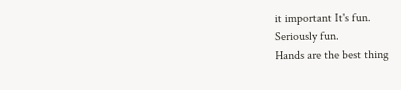it important It's fun.
Seriously fun.
Hands are the best thing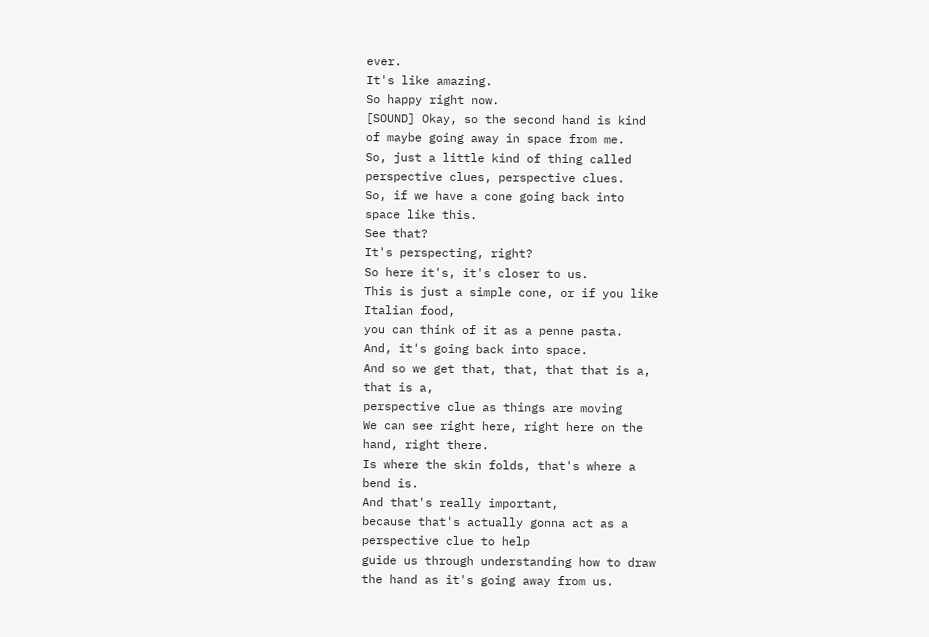ever.
It's like amazing.
So happy right now.
[SOUND] Okay, so the second hand is kind
of maybe going away in space from me.
So, just a little kind of thing called
perspective clues, perspective clues.
So, if we have a cone going back into
space like this.
See that?
It's perspecting, right?
So here it's, it's closer to us.
This is just a simple cone, or if you like
Italian food,
you can think of it as a penne pasta.
And, it's going back into space.
And so we get that, that, that that is a,
that is a,
perspective clue as things are moving
We can see right here, right here on the
hand, right there.
Is where the skin folds, that's where a
bend is.
And that's really important,
because that's actually gonna act as a
perspective clue to help
guide us through understanding how to draw
the hand as it's going away from us.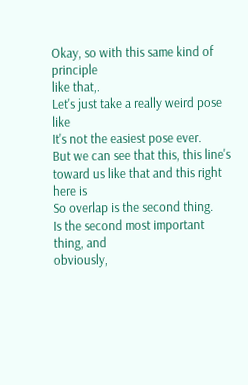Okay, so with this same kind of principle
like that,.
Let's just take a really weird pose like
It's not the easiest pose ever.
But we can see that this, this line's
toward us like that and this right here is
So overlap is the second thing.
Is the second most important thing, and
obviously,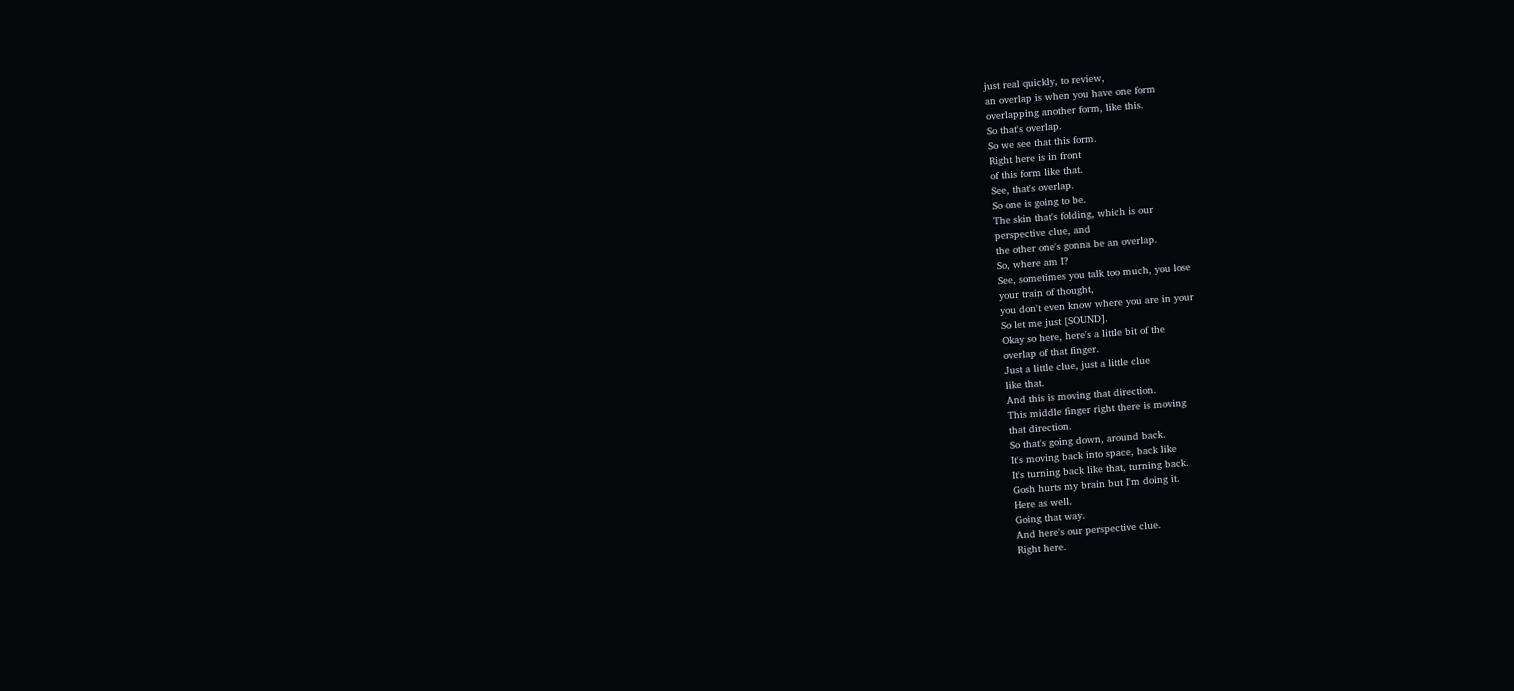just real quickly, to review,
an overlap is when you have one form
overlapping another form, like this.
So that's overlap.
So we see that this form.
Right here is in front
of this form like that.
See, that's overlap.
So one is going to be.
The skin that's folding, which is our
perspective clue, and
the other one's gonna be an overlap.
So, where am I?
See, sometimes you talk too much, you lose
your train of thought,
you don't even know where you are in your
So let me just [SOUND].
Okay so here, here's a little bit of the
overlap of that finger.
Just a little clue, just a little clue
like that.
And this is moving that direction.
This middle finger right there is moving
that direction.
So that's going down, around back.
It's moving back into space, back like
It's turning back like that, turning back.
Gosh hurts my brain but I'm doing it.
Here as well.
Going that way.
And here's our perspective clue.
Right here.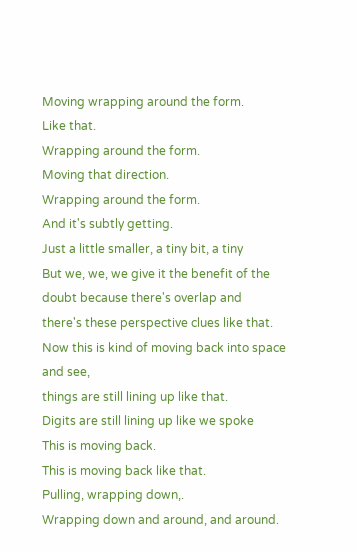Moving wrapping around the form.
Like that.
Wrapping around the form.
Moving that direction.
Wrapping around the form.
And it's subtly getting.
Just a little smaller, a tiny bit, a tiny
But we, we, we give it the benefit of the
doubt because there's overlap and
there's these perspective clues like that.
Now this is kind of moving back into space
and see,
things are still lining up like that.
Digits are still lining up like we spoke
This is moving back.
This is moving back like that.
Pulling, wrapping down,.
Wrapping down and around, and around.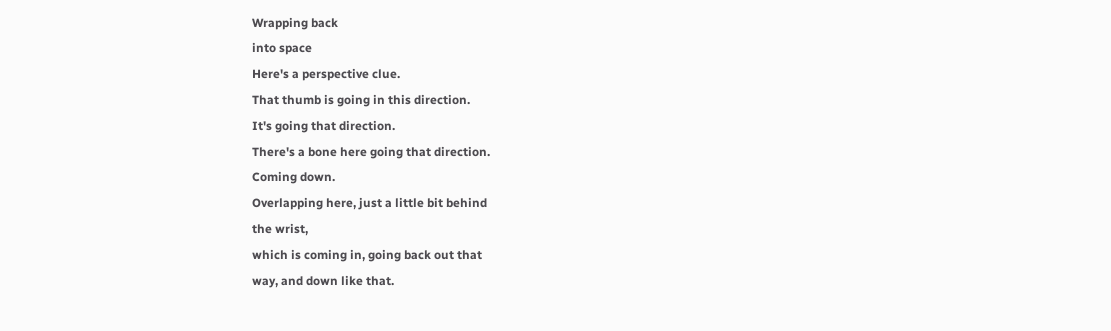Wrapping back
into space
Here's a perspective clue.
That thumb is going in this direction.
It's going that direction.
There's a bone here going that direction.
Coming down.
Overlapping here, just a little bit behind
the wrist,
which is coming in, going back out that
way, and down like that.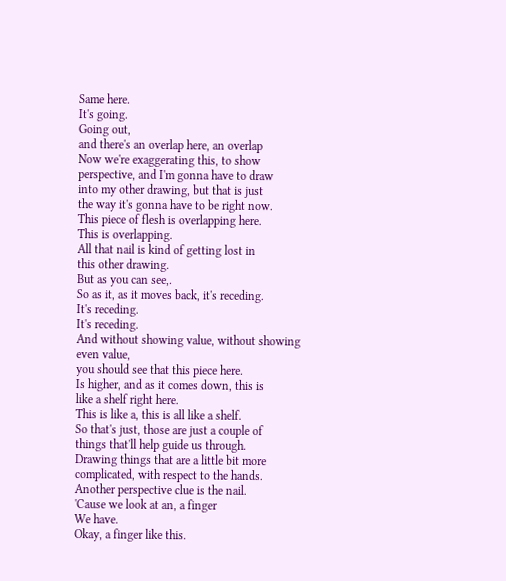Same here.
It's going.
Going out,
and there's an overlap here, an overlap
Now we're exaggerating this, to show
perspective, and I'm gonna have to draw
into my other drawing, but that is just
the way it's gonna have to be right now.
This piece of flesh is overlapping here.
This is overlapping.
All that nail is kind of getting lost in
this other drawing.
But as you can see,.
So as it, as it moves back, it's receding.
It's receding.
It's receding.
And without showing value, without showing
even value,
you should see that this piece here.
Is higher, and as it comes down, this is
like a shelf right here.
This is like a, this is all like a shelf.
So that's just, those are just a couple of
things that'll help guide us through.
Drawing things that are a little bit more
complicated, with respect to the hands.
Another perspective clue is the nail.
'Cause we look at an, a finger
We have.
Okay, a finger like this.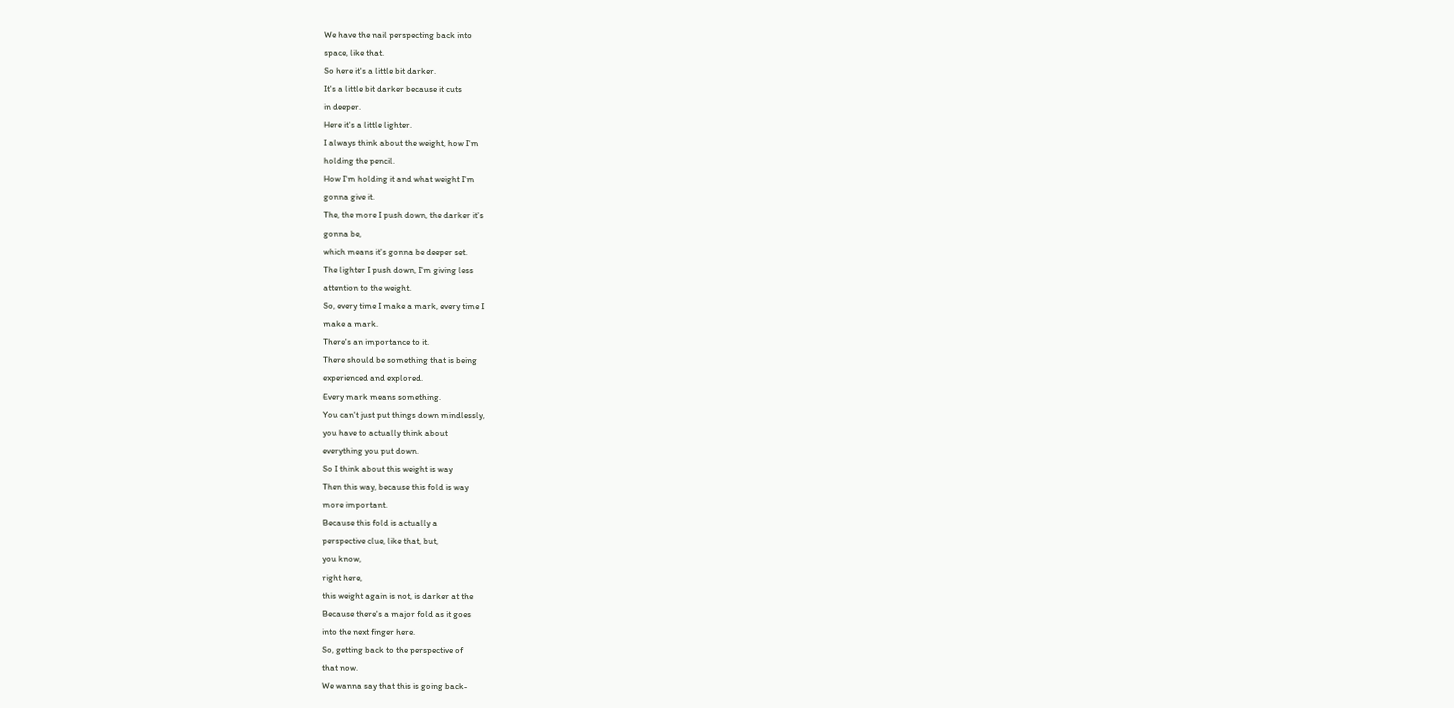We have the nail perspecting back into
space, like that.
So here it's a little bit darker.
It's a little bit darker because it cuts
in deeper.
Here it's a little lighter.
I always think about the weight, how I'm
holding the pencil.
How I'm holding it and what weight I'm
gonna give it.
The, the more I push down, the darker it's
gonna be,
which means it's gonna be deeper set.
The lighter I push down, I'm giving less
attention to the weight.
So, every time I make a mark, every time I
make a mark.
There's an importance to it.
There should be something that is being
experienced and explored.
Every mark means something.
You can't just put things down mindlessly,
you have to actually think about
everything you put down.
So I think about this weight is way
Then this way, because this fold is way
more important.
Because this fold is actually a
perspective clue, like that, but,
you know,
right here,
this weight again is not, is darker at the
Because there's a major fold as it goes
into the next finger here.
So, getting back to the perspective of
that now.
We wanna say that this is going back-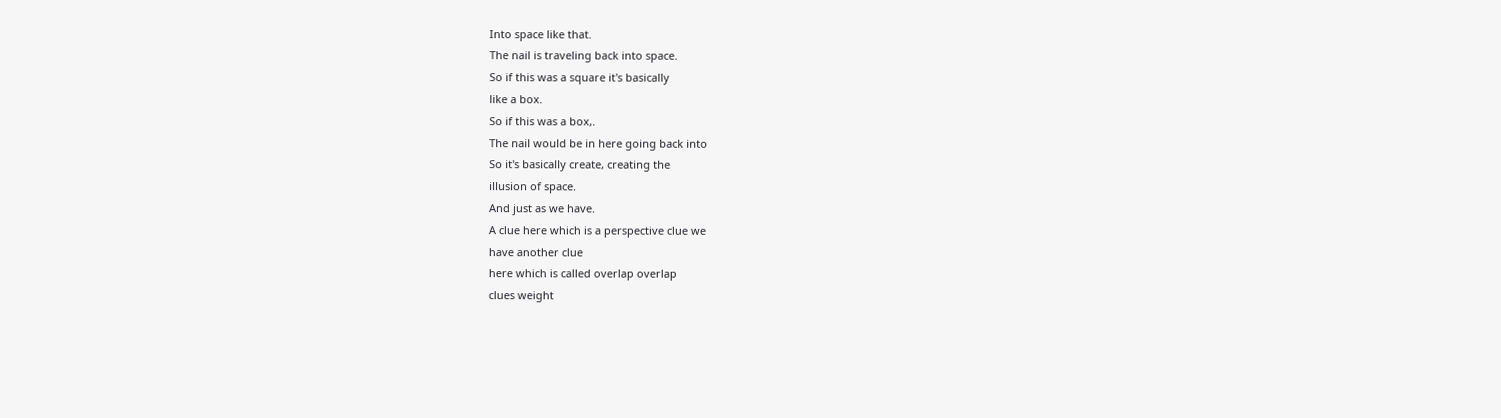Into space like that.
The nail is traveling back into space.
So if this was a square it's basically
like a box.
So if this was a box,.
The nail would be in here going back into
So it's basically create, creating the
illusion of space.
And just as we have.
A clue here which is a perspective clue we
have another clue
here which is called overlap overlap
clues weight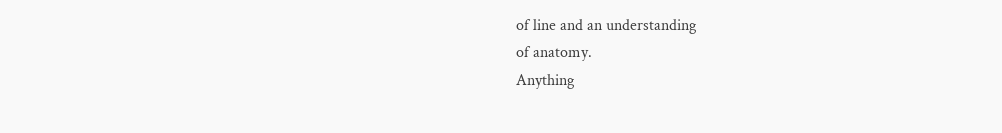of line and an understanding
of anatomy.
Anything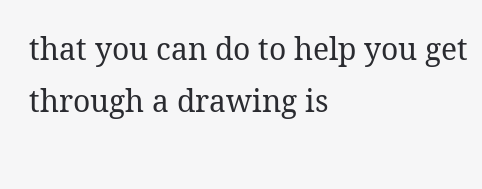that you can do to help you get
through a drawing is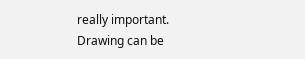really important.
Drawing can be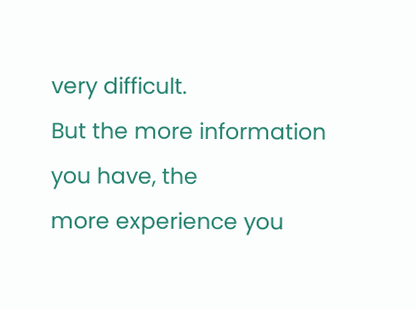very difficult.
But the more information you have, the
more experience you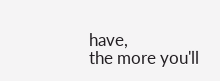have,
the more you'll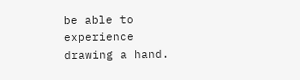be able to experience
drawing a hand.